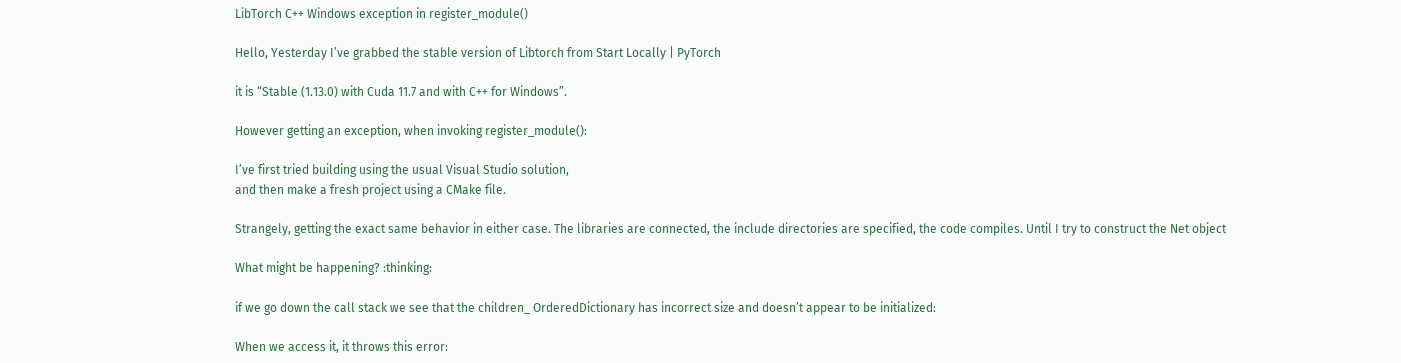LibTorch C++ Windows exception in register_module()

Hello, Yesterday I’ve grabbed the stable version of Libtorch from Start Locally | PyTorch

it is “Stable (1.13.0) with Cuda 11.7 and with C++ for Windows”.

However getting an exception, when invoking register_module():

I’ve first tried building using the usual Visual Studio solution,
and then make a fresh project using a CMake file.

Strangely, getting the exact same behavior in either case. The libraries are connected, the include directories are specified, the code compiles. Until I try to construct the Net object

What might be happening? :thinking:

if we go down the call stack we see that the children_ OrderedDictionary has incorrect size and doesn’t appear to be initialized:

When we access it, it throws this error: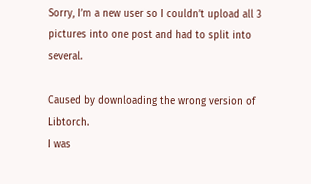Sorry, I’m a new user so I couldn’t upload all 3 pictures into one post and had to split into several.

Caused by downloading the wrong version of Libtorch.
I was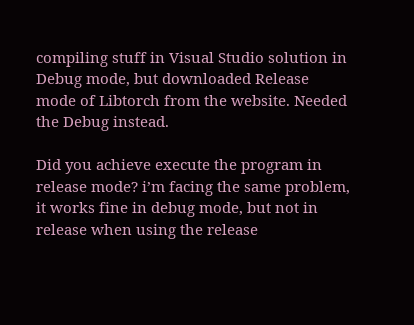compiling stuff in Visual Studio solution in Debug mode, but downloaded Release mode of Libtorch from the website. Needed the Debug instead.

Did you achieve execute the program in release mode? i’m facing the same problem, it works fine in debug mode, but not in release when using the release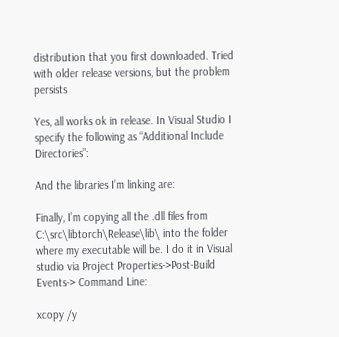distribution that you first downloaded. Tried with older release versions, but the problem persists

Yes, all works ok in release. In Visual Studio I specify the following as “Additional Include Directories”:

And the libraries I’m linking are:

Finally, I’m copying all the .dll files from C:\src\libtorch\Release\lib\ into the folder where my executable will be. I do it in Visual studio via Project Properties->Post-Build Events-> Command Line:

xcopy /y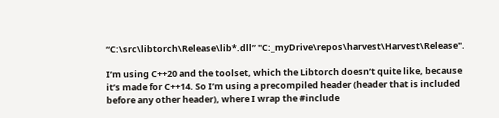“C:\src\libtorch\Release\lib*.dll” "C:_myDrive\repos\harvest\Harvest\Release".

I’m using C++20 and the toolset, which the Libtorch doesn’t quite like, because it’s made for C++14. So I’m using a precompiled header (header that is included before any other header), where I wrap the #include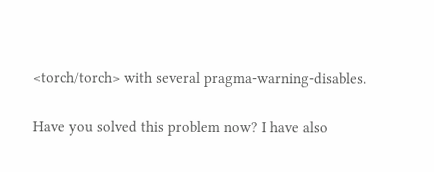<torch/torch> with several pragma-warning-disables.

Have you solved this problem now? I have also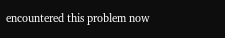encountered this problem now